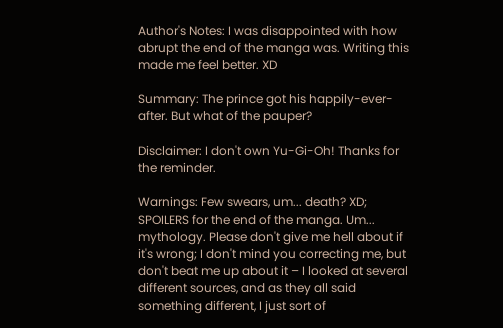Author's Notes: I was disappointed with how abrupt the end of the manga was. Writing this made me feel better. XD

Summary: The prince got his happily-ever-after. But what of the pauper?

Disclaimer: I don't own Yu-Gi-Oh! Thanks for the reminder.

Warnings: Few swears, um... death? XD; SPOILERS for the end of the manga. Um... mythology. Please don't give me hell about if it's wrong; I don't mind you correcting me, but don't beat me up about it – I looked at several different sources, and as they all said something different, I just sort of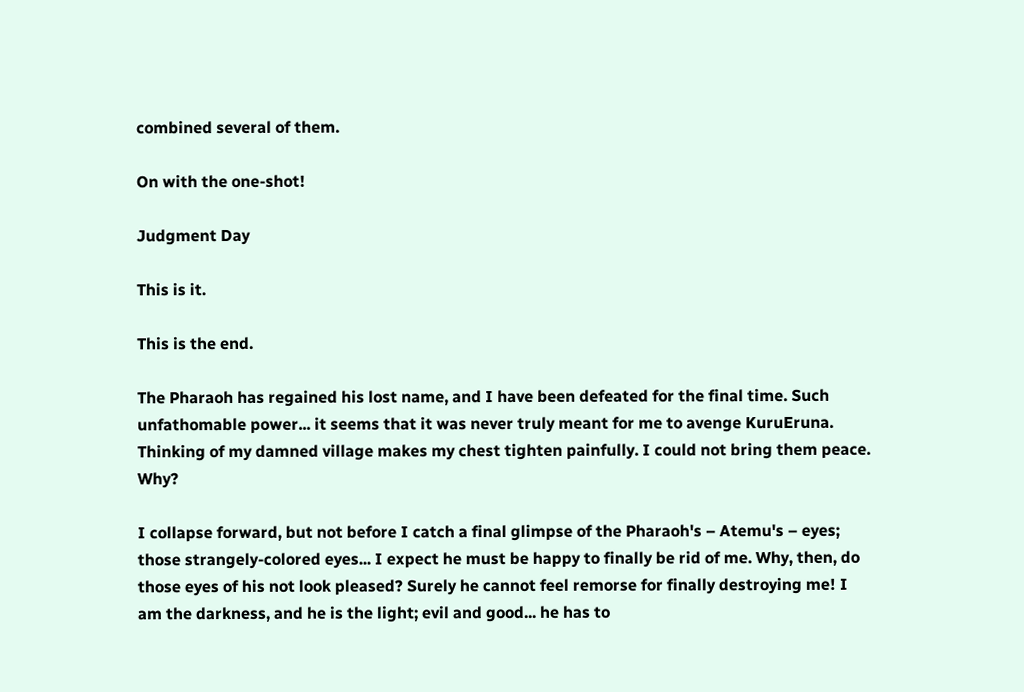combined several of them.

On with the one-shot!

Judgment Day

This is it.

This is the end.

The Pharaoh has regained his lost name, and I have been defeated for the final time. Such unfathomable power... it seems that it was never truly meant for me to avenge KuruEruna. Thinking of my damned village makes my chest tighten painfully. I could not bring them peace. Why?

I collapse forward, but not before I catch a final glimpse of the Pharaoh's – Atemu's – eyes; those strangely-colored eyes... I expect he must be happy to finally be rid of me. Why, then, do those eyes of his not look pleased? Surely he cannot feel remorse for finally destroying me! I am the darkness, and he is the light; evil and good... he has to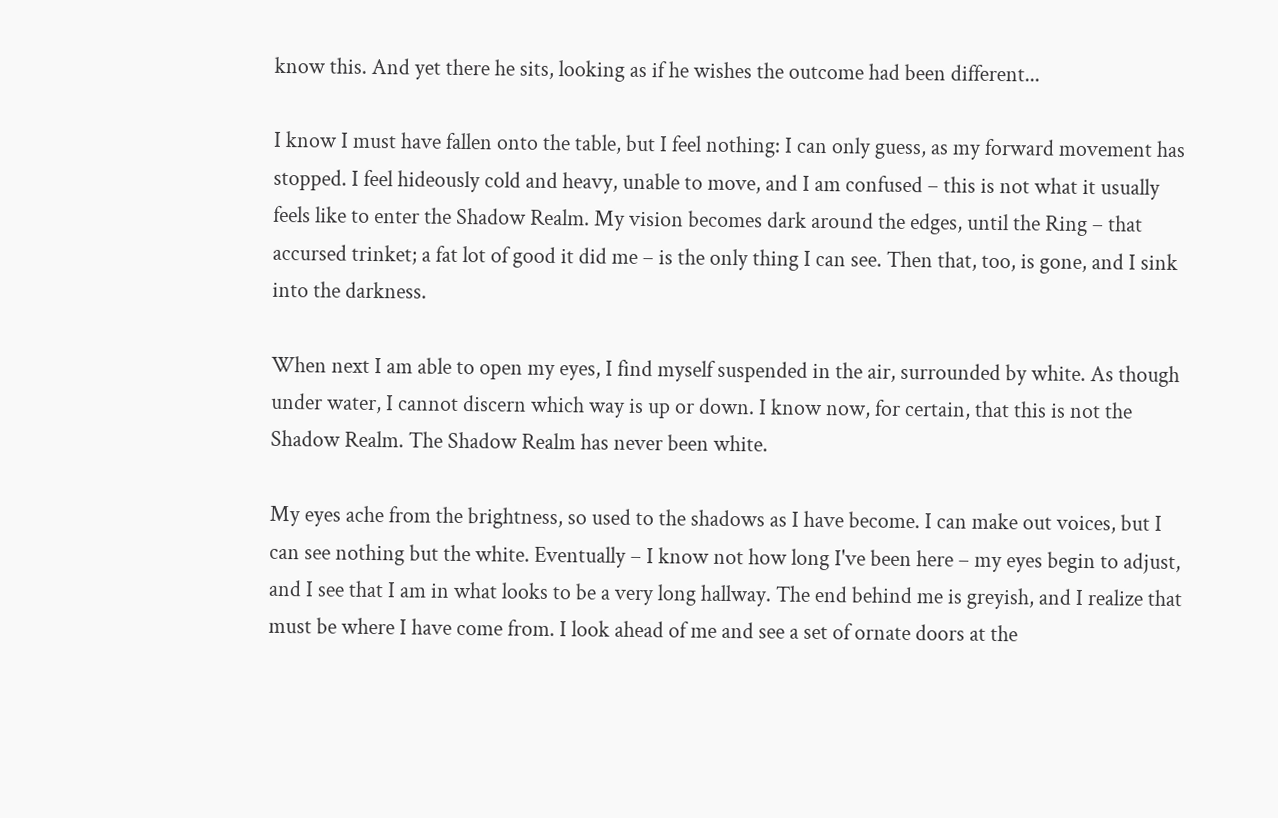know this. And yet there he sits, looking as if he wishes the outcome had been different...

I know I must have fallen onto the table, but I feel nothing: I can only guess, as my forward movement has stopped. I feel hideously cold and heavy, unable to move, and I am confused – this is not what it usually feels like to enter the Shadow Realm. My vision becomes dark around the edges, until the Ring – that accursed trinket; a fat lot of good it did me – is the only thing I can see. Then that, too, is gone, and I sink into the darkness.

When next I am able to open my eyes, I find myself suspended in the air, surrounded by white. As though under water, I cannot discern which way is up or down. I know now, for certain, that this is not the Shadow Realm. The Shadow Realm has never been white.

My eyes ache from the brightness, so used to the shadows as I have become. I can make out voices, but I can see nothing but the white. Eventually – I know not how long I've been here – my eyes begin to adjust, and I see that I am in what looks to be a very long hallway. The end behind me is greyish, and I realize that must be where I have come from. I look ahead of me and see a set of ornate doors at the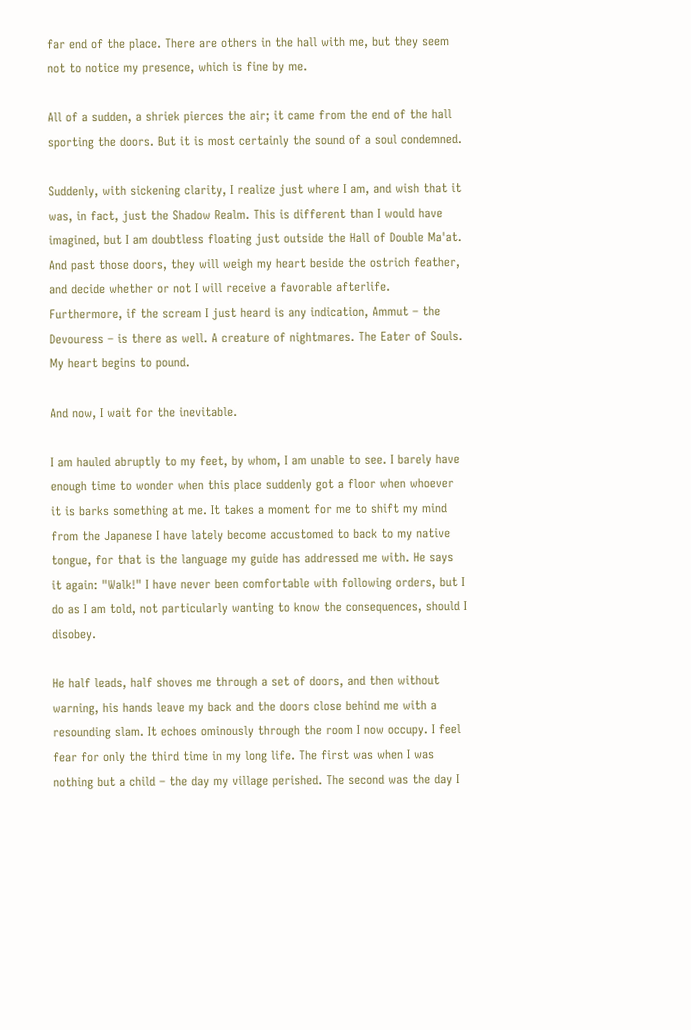far end of the place. There are others in the hall with me, but they seem not to notice my presence, which is fine by me.

All of a sudden, a shriek pierces the air; it came from the end of the hall sporting the doors. But it is most certainly the sound of a soul condemned.

Suddenly, with sickening clarity, I realize just where I am, and wish that it was, in fact, just the Shadow Realm. This is different than I would have imagined, but I am doubtless floating just outside the Hall of Double Ma'at. And past those doors, they will weigh my heart beside the ostrich feather, and decide whether or not I will receive a favorable afterlife. Furthermore, if the scream I just heard is any indication, Ammut – the Devouress – is there as well. A creature of nightmares. The Eater of Souls. My heart begins to pound.

And now, I wait for the inevitable.

I am hauled abruptly to my feet, by whom, I am unable to see. I barely have enough time to wonder when this place suddenly got a floor when whoever it is barks something at me. It takes a moment for me to shift my mind from the Japanese I have lately become accustomed to back to my native tongue, for that is the language my guide has addressed me with. He says it again: "Walk!" I have never been comfortable with following orders, but I do as I am told, not particularly wanting to know the consequences, should I disobey.

He half leads, half shoves me through a set of doors, and then without warning, his hands leave my back and the doors close behind me with a resounding slam. It echoes ominously through the room I now occupy. I feel fear for only the third time in my long life. The first was when I was nothing but a child – the day my village perished. The second was the day I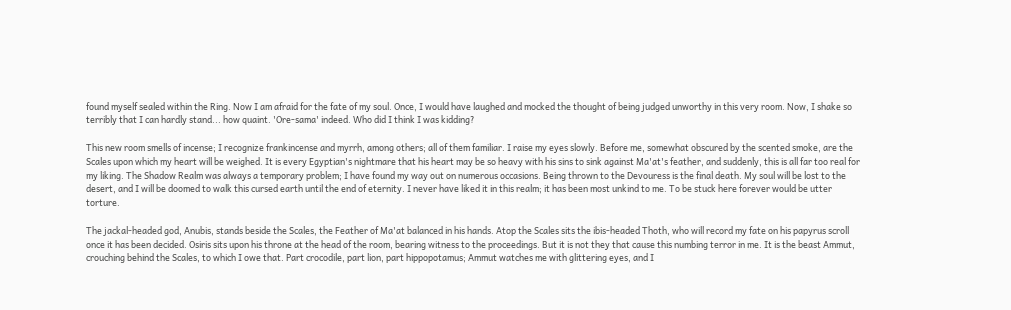found myself sealed within the Ring. Now I am afraid for the fate of my soul. Once, I would have laughed and mocked the thought of being judged unworthy in this very room. Now, I shake so terribly that I can hardly stand... how quaint. 'Ore-sama' indeed. Who did I think I was kidding?

This new room smells of incense; I recognize frankincense and myrrh, among others; all of them familiar. I raise my eyes slowly. Before me, somewhat obscured by the scented smoke, are the Scales upon which my heart will be weighed. It is every Egyptian's nightmare that his heart may be so heavy with his sins to sink against Ma'at's feather, and suddenly, this is all far too real for my liking. The Shadow Realm was always a temporary problem; I have found my way out on numerous occasions. Being thrown to the Devouress is the final death. My soul will be lost to the desert, and I will be doomed to walk this cursed earth until the end of eternity. I never have liked it in this realm; it has been most unkind to me. To be stuck here forever would be utter torture.

The jackal-headed god, Anubis, stands beside the Scales, the Feather of Ma'at balanced in his hands. Atop the Scales sits the ibis-headed Thoth, who will record my fate on his papyrus scroll once it has been decided. Osiris sits upon his throne at the head of the room, bearing witness to the proceedings. But it is not they that cause this numbing terror in me. It is the beast Ammut, crouching behind the Scales, to which I owe that. Part crocodile, part lion, part hippopotamus; Ammut watches me with glittering eyes, and I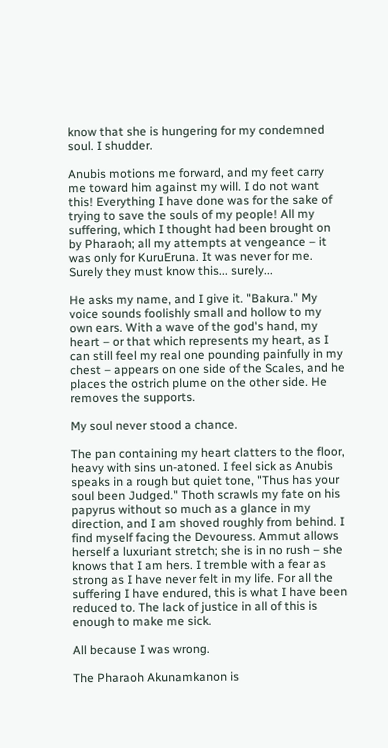know that she is hungering for my condemned soul. I shudder.

Anubis motions me forward, and my feet carry me toward him against my will. I do not want this! Everything I have done was for the sake of trying to save the souls of my people! All my suffering, which I thought had been brought on by Pharaoh; all my attempts at vengeance – it was only for KuruEruna. It was never for me. Surely they must know this... surely...

He asks my name, and I give it. "Bakura." My voice sounds foolishly small and hollow to my own ears. With a wave of the god's hand, my heart – or that which represents my heart, as I can still feel my real one pounding painfully in my chest – appears on one side of the Scales, and he places the ostrich plume on the other side. He removes the supports.

My soul never stood a chance.

The pan containing my heart clatters to the floor, heavy with sins un-atoned. I feel sick as Anubis speaks in a rough but quiet tone, "Thus has your soul been Judged." Thoth scrawls my fate on his papyrus without so much as a glance in my direction, and I am shoved roughly from behind. I find myself facing the Devouress. Ammut allows herself a luxuriant stretch; she is in no rush – she knows that I am hers. I tremble with a fear as strong as I have never felt in my life. For all the suffering I have endured, this is what I have been reduced to. The lack of justice in all of this is enough to make me sick.

All because I was wrong.

The Pharaoh Akunamkanon is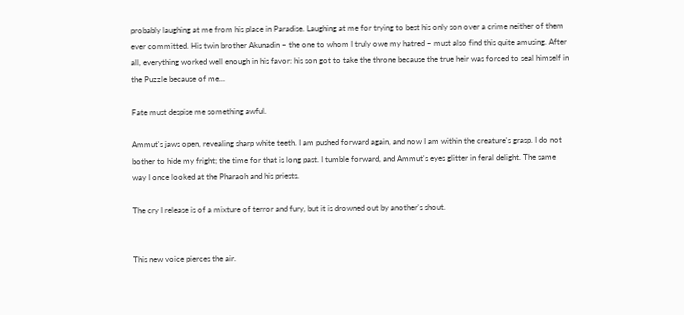probably laughing at me from his place in Paradise. Laughing at me for trying to best his only son over a crime neither of them ever committed. His twin brother Akunadin – the one to whom I truly owe my hatred – must also find this quite amusing. After all, everything worked well enough in his favor: his son got to take the throne because the true heir was forced to seal himself in the Puzzle because of me...

Fate must despise me something awful.

Ammut's jaws open, revealing sharp white teeth. I am pushed forward again, and now I am within the creature's grasp. I do not bother to hide my fright; the time for that is long past. I tumble forward, and Ammut's eyes glitter in feral delight. The same way I once looked at the Pharaoh and his priests.

The cry I release is of a mixture of terror and fury, but it is drowned out by another's shout.


This new voice pierces the air.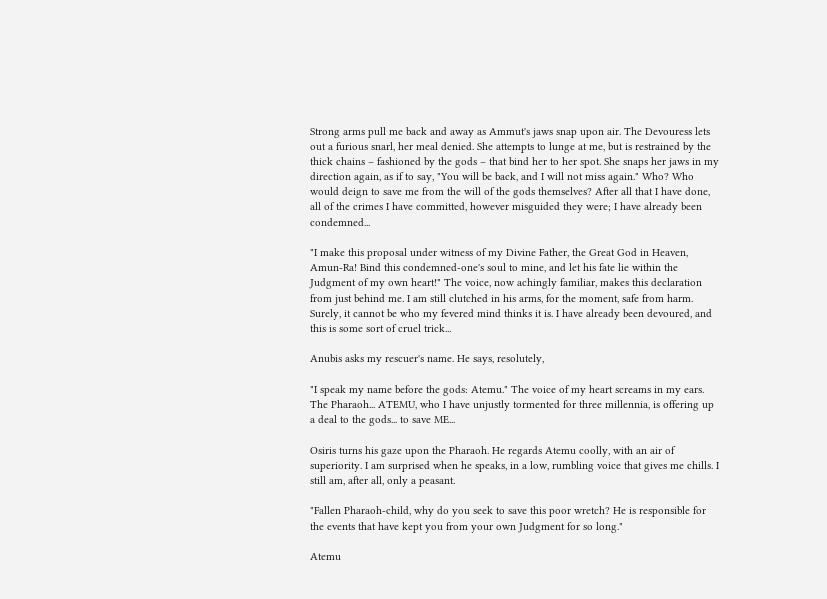Strong arms pull me back and away as Ammut's jaws snap upon air. The Devouress lets out a furious snarl, her meal denied. She attempts to lunge at me, but is restrained by the thick chains – fashioned by the gods – that bind her to her spot. She snaps her jaws in my direction again, as if to say, "You will be back, and I will not miss again." Who? Who would deign to save me from the will of the gods themselves? After all that I have done, all of the crimes I have committed, however misguided they were; I have already been condemned...

"I make this proposal under witness of my Divine Father, the Great God in Heaven, Amun-Ra! Bind this condemned-one's soul to mine, and let his fate lie within the Judgment of my own heart!" The voice, now achingly familiar, makes this declaration from just behind me. I am still clutched in his arms, for the moment, safe from harm. Surely, it cannot be who my fevered mind thinks it is. I have already been devoured, and this is some sort of cruel trick...

Anubis asks my rescuer's name. He says, resolutely,

"I speak my name before the gods: Atemu." The voice of my heart screams in my ears. The Pharaoh... ATEMU, who I have unjustly tormented for three millennia, is offering up a deal to the gods... to save ME...

Osiris turns his gaze upon the Pharaoh. He regards Atemu coolly, with an air of superiority. I am surprised when he speaks, in a low, rumbling voice that gives me chills. I still am, after all, only a peasant.

"Fallen Pharaoh-child, why do you seek to save this poor wretch? He is responsible for the events that have kept you from your own Judgment for so long."

Atemu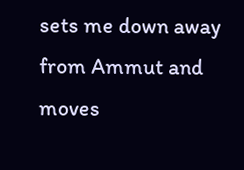sets me down away from Ammut and moves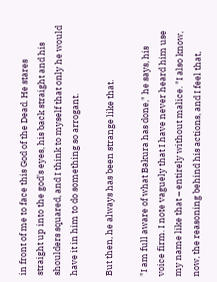in front of me to face this God of the Dead. He stares straight up into the god's eyes, his back straight and his shoulders squared, and I think to myself that only he would have it in him to do something so arrogant.

But then, he always has been strange like that.

"I am full aware of what Bakura has done," he says, his voice firm. I note vaguely that I have never heard him use my name like that – entirely without malice. "I also know, now, the reasoning behind his actions, and I feel that,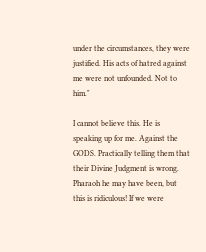under the circumstances, they were justified. His acts of hatred against me were not unfounded. Not to him."

I cannot believe this. He is speaking up for me. Against the GODS. Practically telling them that their Divine Judgment is wrong. Pharaoh he may have been, but this is ridiculous! If we were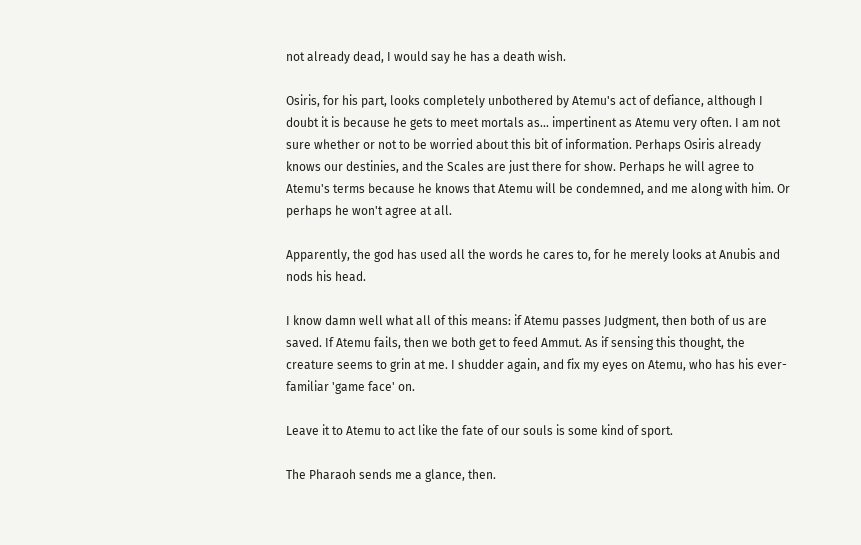not already dead, I would say he has a death wish.

Osiris, for his part, looks completely unbothered by Atemu's act of defiance, although I doubt it is because he gets to meet mortals as... impertinent as Atemu very often. I am not sure whether or not to be worried about this bit of information. Perhaps Osiris already knows our destinies, and the Scales are just there for show. Perhaps he will agree to Atemu's terms because he knows that Atemu will be condemned, and me along with him. Or perhaps he won't agree at all.

Apparently, the god has used all the words he cares to, for he merely looks at Anubis and nods his head.

I know damn well what all of this means: if Atemu passes Judgment, then both of us are saved. If Atemu fails, then we both get to feed Ammut. As if sensing this thought, the creature seems to grin at me. I shudder again, and fix my eyes on Atemu, who has his ever-familiar 'game face' on.

Leave it to Atemu to act like the fate of our souls is some kind of sport.

The Pharaoh sends me a glance, then.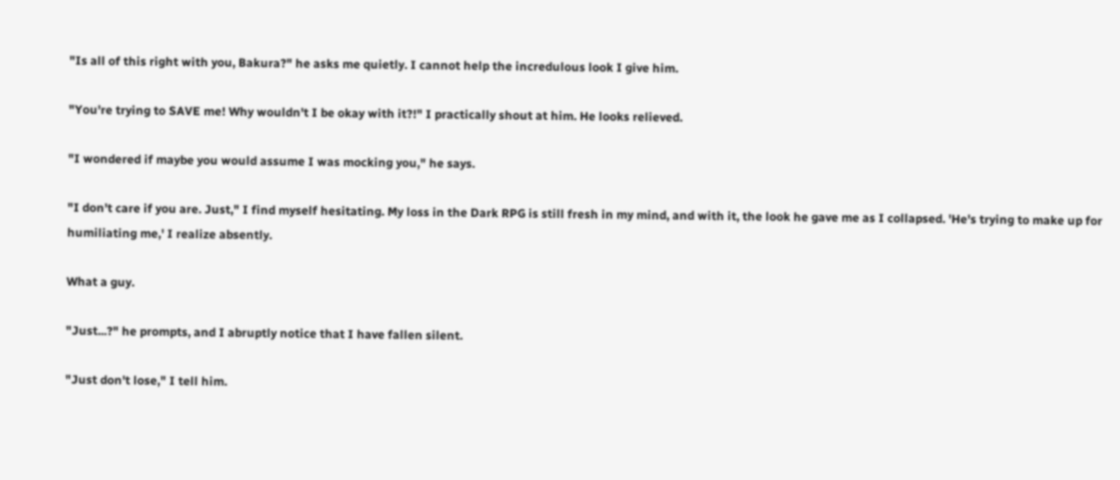"Is all of this right with you, Bakura?" he asks me quietly. I cannot help the incredulous look I give him.

"You're trying to SAVE me! Why wouldn't I be okay with it?!" I practically shout at him. He looks relieved.

"I wondered if maybe you would assume I was mocking you," he says.

"I don't care if you are. Just," I find myself hesitating. My loss in the Dark RPG is still fresh in my mind, and with it, the look he gave me as I collapsed. 'He's trying to make up for humiliating me,' I realize absently.

What a guy.

"Just...?" he prompts, and I abruptly notice that I have fallen silent.

"Just don't lose," I tell him.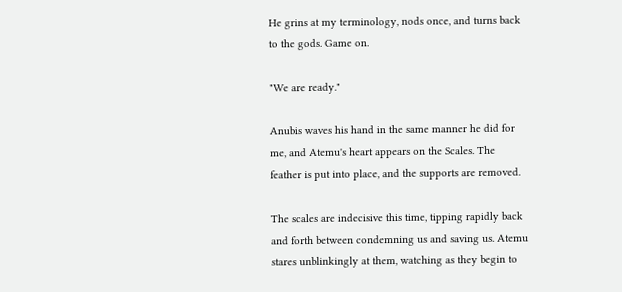He grins at my terminology, nods once, and turns back to the gods. Game on.

"We are ready."

Anubis waves his hand in the same manner he did for me, and Atemu's heart appears on the Scales. The feather is put into place, and the supports are removed.

The scales are indecisive this time, tipping rapidly back and forth between condemning us and saving us. Atemu stares unblinkingly at them, watching as they begin to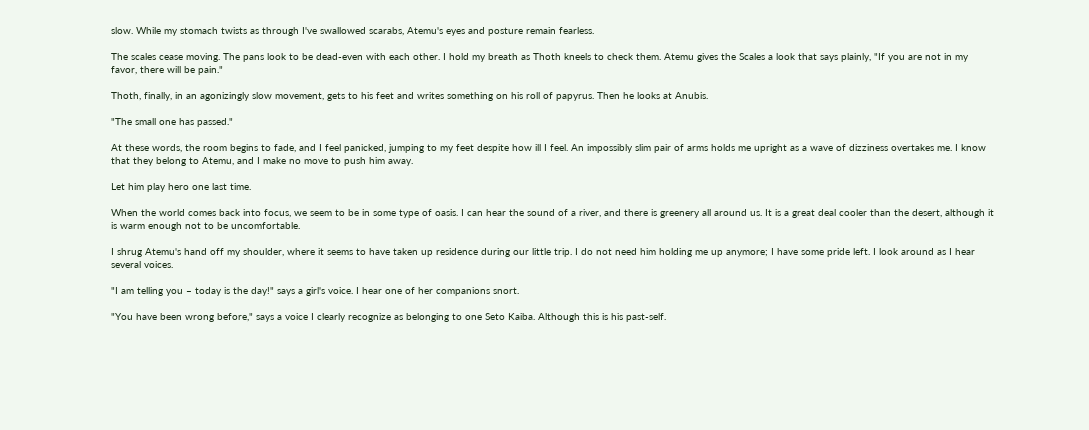slow. While my stomach twists as through I've swallowed scarabs, Atemu's eyes and posture remain fearless.

The scales cease moving. The pans look to be dead-even with each other. I hold my breath as Thoth kneels to check them. Atemu gives the Scales a look that says plainly, "If you are not in my favor, there will be pain."

Thoth, finally, in an agonizingly slow movement, gets to his feet and writes something on his roll of papyrus. Then he looks at Anubis.

"The small one has passed."

At these words, the room begins to fade, and I feel panicked, jumping to my feet despite how ill I feel. An impossibly slim pair of arms holds me upright as a wave of dizziness overtakes me. I know that they belong to Atemu, and I make no move to push him away.

Let him play hero one last time.

When the world comes back into focus, we seem to be in some type of oasis. I can hear the sound of a river, and there is greenery all around us. It is a great deal cooler than the desert, although it is warm enough not to be uncomfortable.

I shrug Atemu's hand off my shoulder, where it seems to have taken up residence during our little trip. I do not need him holding me up anymore; I have some pride left. I look around as I hear several voices.

"I am telling you – today is the day!" says a girl's voice. I hear one of her companions snort.

"You have been wrong before," says a voice I clearly recognize as belonging to one Seto Kaiba. Although this is his past-self.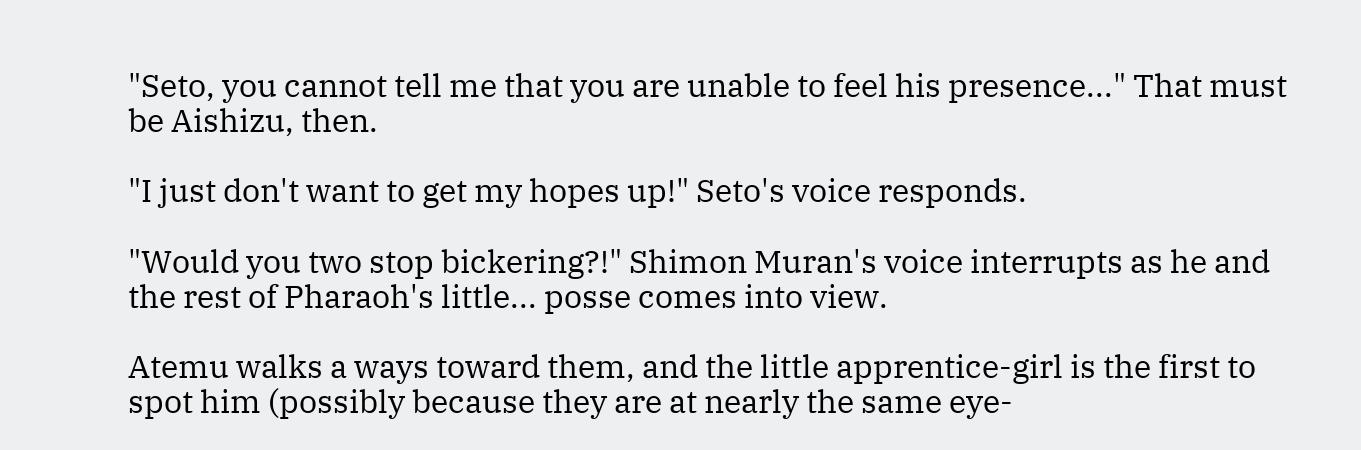"Seto, you cannot tell me that you are unable to feel his presence..." That must be Aishizu, then.

"I just don't want to get my hopes up!" Seto's voice responds.

"Would you two stop bickering?!" Shimon Muran's voice interrupts as he and the rest of Pharaoh's little... posse comes into view.

Atemu walks a ways toward them, and the little apprentice-girl is the first to spot him (possibly because they are at nearly the same eye-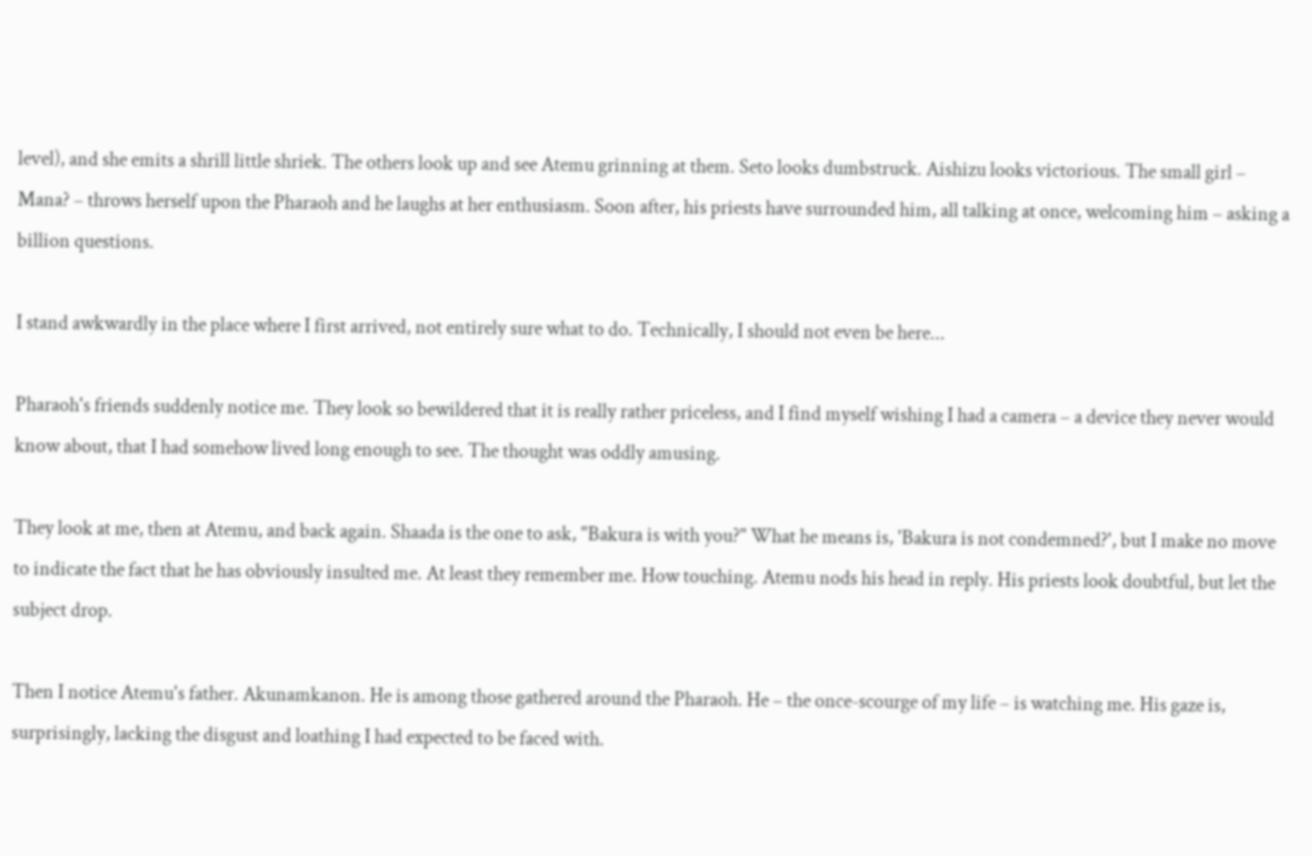level), and she emits a shrill little shriek. The others look up and see Atemu grinning at them. Seto looks dumbstruck. Aishizu looks victorious. The small girl – Mana? – throws herself upon the Pharaoh and he laughs at her enthusiasm. Soon after, his priests have surrounded him, all talking at once, welcoming him – asking a billion questions.

I stand awkwardly in the place where I first arrived, not entirely sure what to do. Technically, I should not even be here...

Pharaoh's friends suddenly notice me. They look so bewildered that it is really rather priceless, and I find myself wishing I had a camera – a device they never would know about, that I had somehow lived long enough to see. The thought was oddly amusing.

They look at me, then at Atemu, and back again. Shaada is the one to ask, "Bakura is with you?" What he means is, 'Bakura is not condemned?', but I make no move to indicate the fact that he has obviously insulted me. At least they remember me. How touching. Atemu nods his head in reply. His priests look doubtful, but let the subject drop.

Then I notice Atemu's father. Akunamkanon. He is among those gathered around the Pharaoh. He – the once-scourge of my life – is watching me. His gaze is, surprisingly, lacking the disgust and loathing I had expected to be faced with.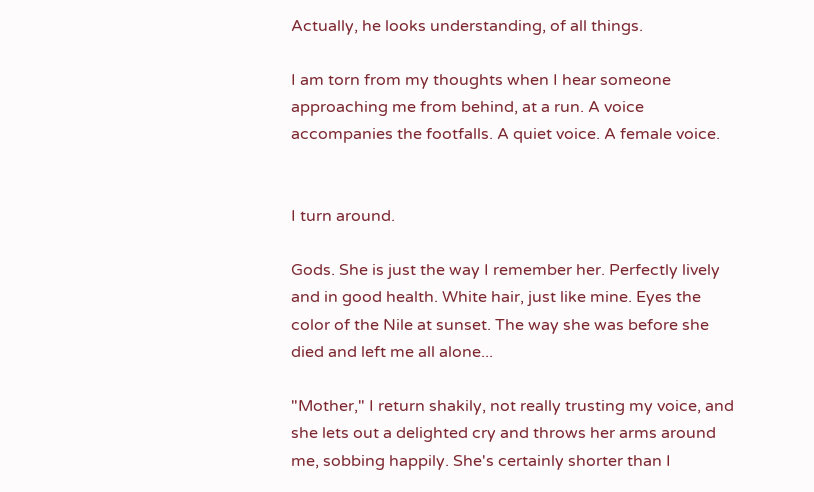Actually, he looks understanding, of all things.

I am torn from my thoughts when I hear someone approaching me from behind, at a run. A voice accompanies the footfalls. A quiet voice. A female voice.


I turn around.

Gods. She is just the way I remember her. Perfectly lively and in good health. White hair, just like mine. Eyes the color of the Nile at sunset. The way she was before she died and left me all alone...

"Mother," I return shakily, not really trusting my voice, and she lets out a delighted cry and throws her arms around me, sobbing happily. She's certainly shorter than I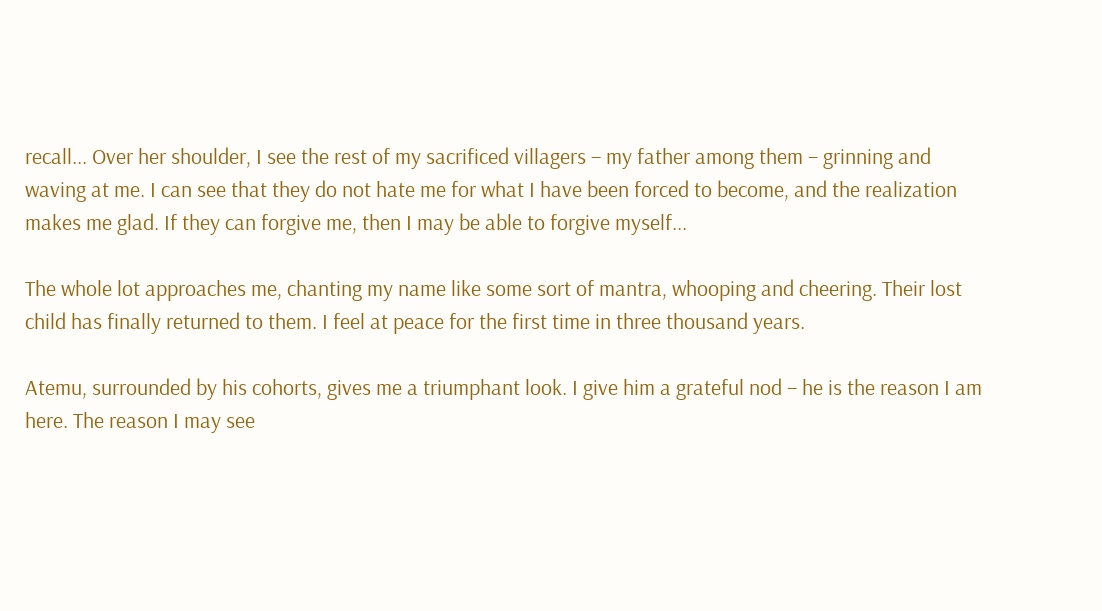recall... Over her shoulder, I see the rest of my sacrificed villagers – my father among them – grinning and waving at me. I can see that they do not hate me for what I have been forced to become, and the realization makes me glad. If they can forgive me, then I may be able to forgive myself...

The whole lot approaches me, chanting my name like some sort of mantra, whooping and cheering. Their lost child has finally returned to them. I feel at peace for the first time in three thousand years.

Atemu, surrounded by his cohorts, gives me a triumphant look. I give him a grateful nod – he is the reason I am here. The reason I may see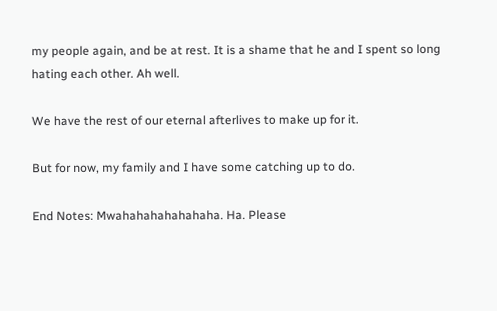my people again, and be at rest. It is a shame that he and I spent so long hating each other. Ah well.

We have the rest of our eternal afterlives to make up for it.

But for now, my family and I have some catching up to do.

End Notes: Mwahahahahahahaha. Ha. Please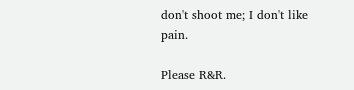don't shoot me; I don't like pain.

Please R&R.